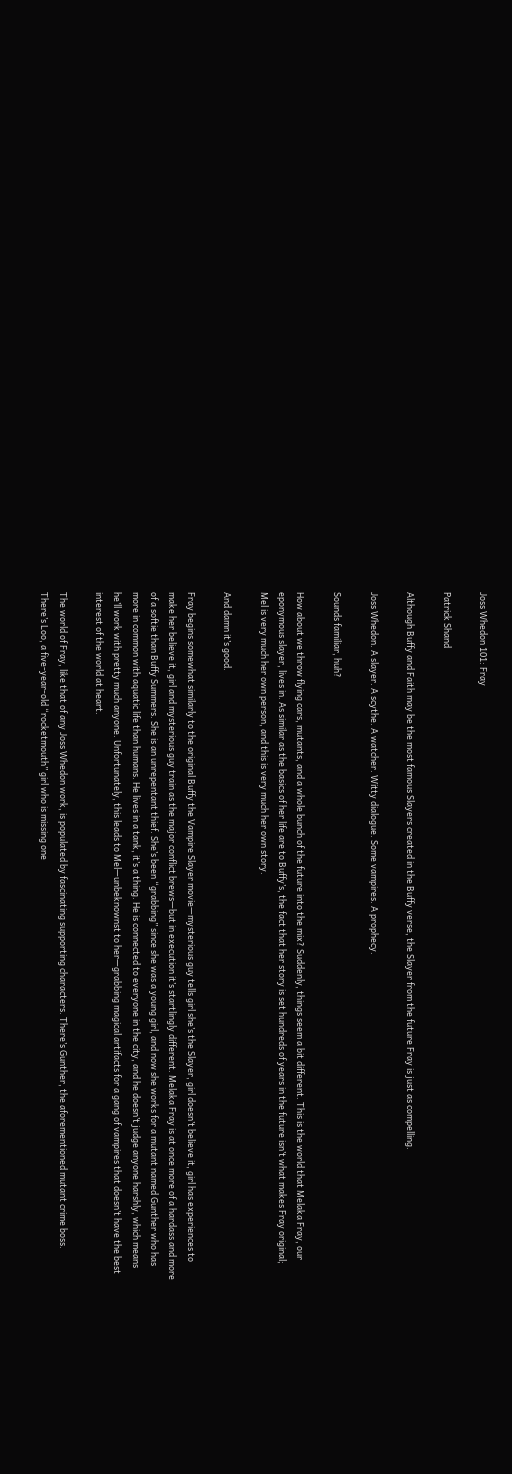Joss Whedon 101: Fray

Patrick Shand

Although Buffy and Faith may be the most famous Slayers created in the Buffy verse, the Slayer from the future Fray is just as compelling.

Joss Whedon. A slayer. A scythe. A watcher. Witty dialogue. Some vampires. A prophecy.

Sounds familiar, huh?

How about we throw flying cars, mutants, and a whole bunch of the future into the mix? Suddenly, things seem a bit different. This is the world that Melaka Fray, our eponymous slayer, lives in. As similar as the basics of her life are to Buffy’s, the fact that her story is set hundreds of years in the future isn’t what makes Fray original; Mel is very much her own person, and this is very much her own story.

And damn it’s good.

Fray begins somewhat similarly to the original Buffy the Vampire Slayer movie—mysterious guy tells girl she’s the Slayer, girl doesn’t believe it, girl has experiences to make her believe it, girl and mysterious guy train as the major conflict brews—but in execution it’s startlingly different. Melaka Fray is at once more of a hardass and more of a softie than Buffy Summers. She is an unrepentant thief. She’s been “grabbing” since she was a young girl, and now she works for a mutant named Gunther who has more in common with aquatic life than humans. He lives in a tank, it’s a thing. He is connected to everyone in the city, and he doesn’t judge anyone harshly, which means he’ll work with pretty much anyone. Unfortunately, this leads to Mel—unbeknownst to her—grabbing magical artifacts for a gang of vampires that doesn’t have the best interest of the world at heart.

The world of Fray, like that of any Joss Whedon work, is populated by fascinating supporting characters. There’s Gunther, the aforementioned mutant crime boss. There’s Loo, a five-year-old “rocketmouth” girl who is missing one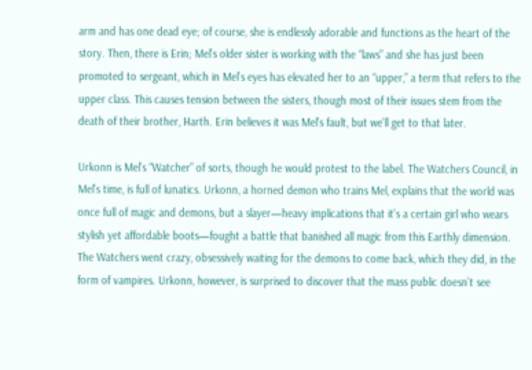arm and has one dead eye; of course, she is endlessly adorable and functions as the heart of the story. Then, there is Erin; Mel’s older sister is working with the “laws” and she has just been promoted to sergeant, which in Mel’s eyes has elevated her to an “upper,” a term that refers to the upper class. This causes tension between the sisters, though most of their issues stem from the death of their brother, Harth. Erin believes it was Mel’s fault, but we’ll get to that later.

Urkonn is Mel’s “Watcher” of sorts, though he would protest to the label. The Watchers Council, in Mel’s time, is full of lunatics. Urkonn, a horned demon who trains Mel, explains that the world was once full of magic and demons, but a slayer—heavy implications that it’s a certain girl who wears stylish yet affordable boots—fought a battle that banished all magic from this Earthly dimension. The Watchers went crazy, obsessively waiting for the demons to come back, which they did, in the form of vampires. Urkonn, however, is surprised to discover that the mass public doesn’t see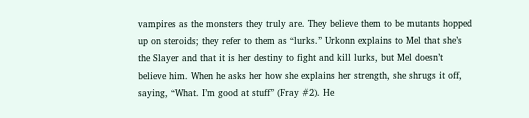vampires as the monsters they truly are. They believe them to be mutants hopped up on steroids; they refer to them as “lurks.” Urkonn explains to Mel that she’s the Slayer and that it is her destiny to fight and kill lurks, but Mel doesn’t believe him. When he asks her how she explains her strength, she shrugs it off, saying, “What. I’m good at stuff” (Fray #2). He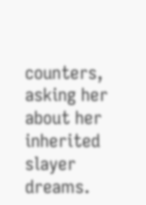counters, asking her about her inherited slayer dreams.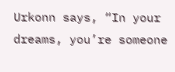Urkonn says, “In your dreams, you’re someone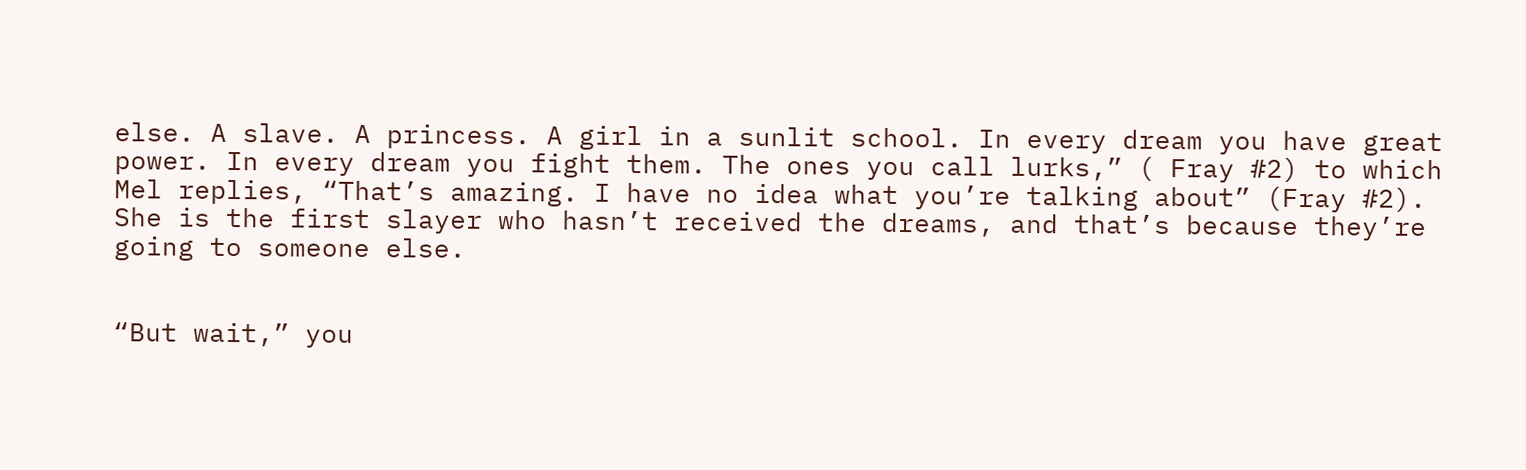else. A slave. A princess. A girl in a sunlit school. In every dream you have great power. In every dream you fight them. The ones you call lurks,” ( Fray #2) to which Mel replies, “That’s amazing. I have no idea what you’re talking about” (Fray #2). She is the first slayer who hasn’t received the dreams, and that’s because they’re going to someone else.


“But wait,” you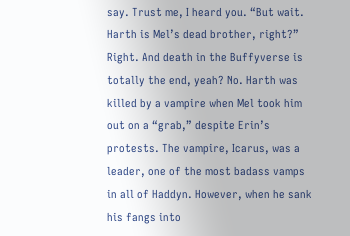say. Trust me, I heard you. “But wait. Harth is Mel’s dead brother, right?” Right. And death in the Buffyverse is totally the end, yeah? No. Harth was killed by a vampire when Mel took him out on a “grab,” despite Erin’s protests. The vampire, Icarus, was a leader, one of the most badass vamps in all of Haddyn. However, when he sank his fangs into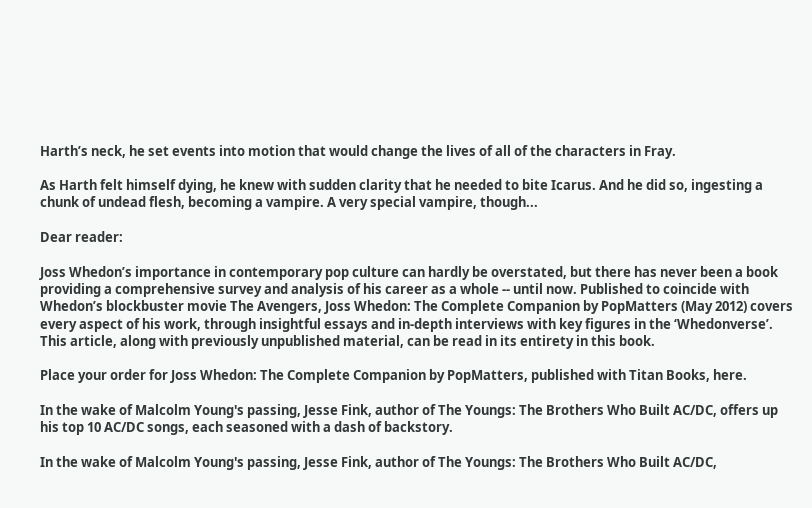Harth’s neck, he set events into motion that would change the lives of all of the characters in Fray.

As Harth felt himself dying, he knew with sudden clarity that he needed to bite Icarus. And he did so, ingesting a chunk of undead flesh, becoming a vampire. A very special vampire, though...

Dear reader:

Joss Whedon’s importance in contemporary pop culture can hardly be overstated, but there has never been a book providing a comprehensive survey and analysis of his career as a whole -- until now. Published to coincide with Whedon’s blockbuster movie The Avengers, Joss Whedon: The Complete Companion by PopMatters (May 2012) covers every aspect of his work, through insightful essays and in-depth interviews with key figures in the ‘Whedonverse’. This article, along with previously unpublished material, can be read in its entirety in this book.

Place your order for Joss Whedon: The Complete Companion by PopMatters, published with Titan Books, here.

In the wake of Malcolm Young's passing, Jesse Fink, author of The Youngs: The Brothers Who Built AC/DC, offers up his top 10 AC/DC songs, each seasoned with a dash of backstory.

In the wake of Malcolm Young's passing, Jesse Fink, author of The Youngs: The Brothers Who Built AC/DC,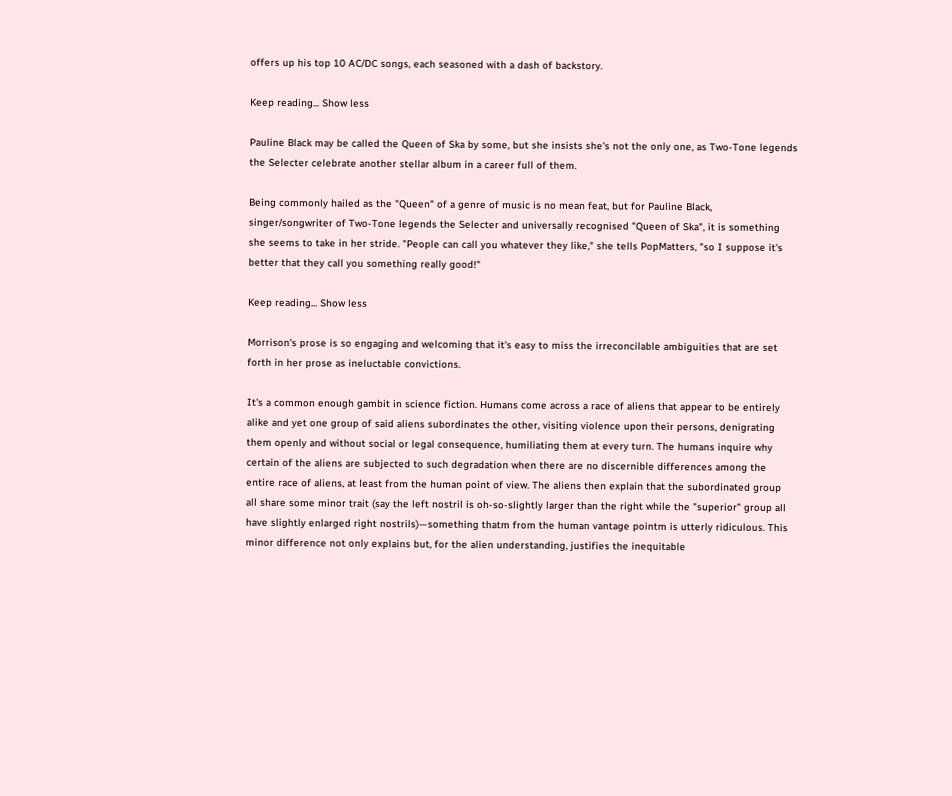offers up his top 10 AC/DC songs, each seasoned with a dash of backstory.

Keep reading... Show less

Pauline Black may be called the Queen of Ska by some, but she insists she's not the only one, as Two-Tone legends the Selecter celebrate another stellar album in a career full of them.

Being commonly hailed as the "Queen" of a genre of music is no mean feat, but for Pauline Black, singer/songwriter of Two-Tone legends the Selecter and universally recognised "Queen of Ska", it is something she seems to take in her stride. "People can call you whatever they like," she tells PopMatters, "so I suppose it's better that they call you something really good!"

Keep reading... Show less

Morrison's prose is so engaging and welcoming that it's easy to miss the irreconcilable ambiguities that are set forth in her prose as ineluctable convictions.

It's a common enough gambit in science fiction. Humans come across a race of aliens that appear to be entirely alike and yet one group of said aliens subordinates the other, visiting violence upon their persons, denigrating them openly and without social or legal consequence, humiliating them at every turn. The humans inquire why certain of the aliens are subjected to such degradation when there are no discernible differences among the entire race of aliens, at least from the human point of view. The aliens then explain that the subordinated group all share some minor trait (say the left nostril is oh-so-slightly larger than the right while the "superior" group all have slightly enlarged right nostrils)—something thatm from the human vantage pointm is utterly ridiculous. This minor difference not only explains but, for the alien understanding, justifies the inequitable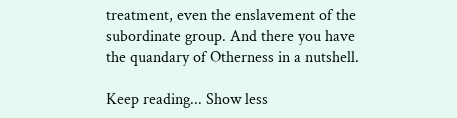treatment, even the enslavement of the subordinate group. And there you have the quandary of Otherness in a nutshell.

Keep reading... Show less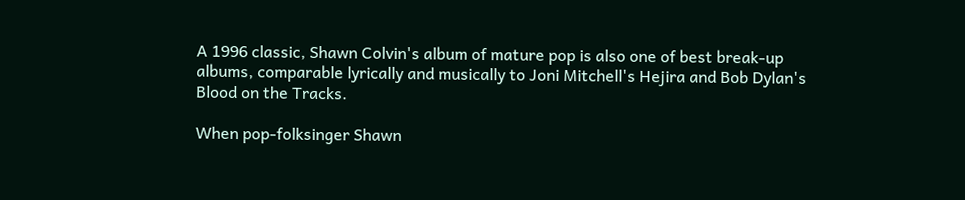A 1996 classic, Shawn Colvin's album of mature pop is also one of best break-up albums, comparable lyrically and musically to Joni Mitchell's Hejira and Bob Dylan's Blood on the Tracks.

When pop-folksinger Shawn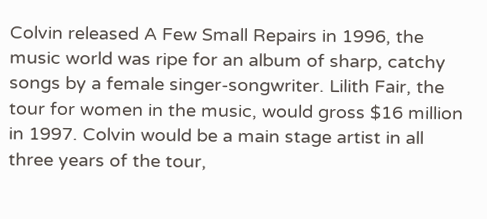Colvin released A Few Small Repairs in 1996, the music world was ripe for an album of sharp, catchy songs by a female singer-songwriter. Lilith Fair, the tour for women in the music, would gross $16 million in 1997. Colvin would be a main stage artist in all three years of the tour,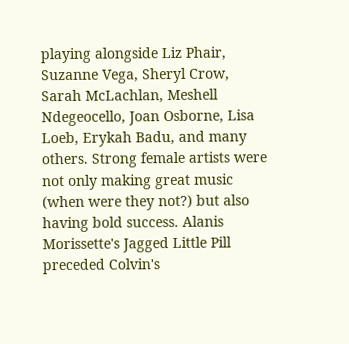playing alongside Liz Phair, Suzanne Vega, Sheryl Crow, Sarah McLachlan, Meshell Ndegeocello, Joan Osborne, Lisa Loeb, Erykah Badu, and many others. Strong female artists were not only making great music (when were they not?) but also having bold success. Alanis Morissette's Jagged Little Pill preceded Colvin's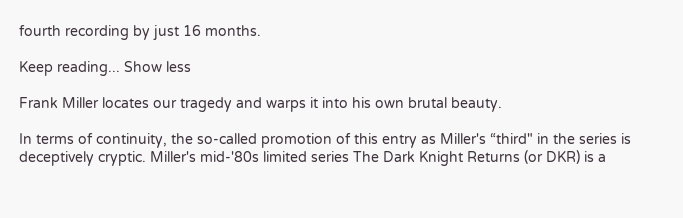fourth recording by just 16 months.

Keep reading... Show less

Frank Miller locates our tragedy and warps it into his own brutal beauty.

In terms of continuity, the so-called promotion of this entry as Miller's “third" in the series is deceptively cryptic. Miller's mid-'80s limited series The Dark Knight Returns (or DKR) is a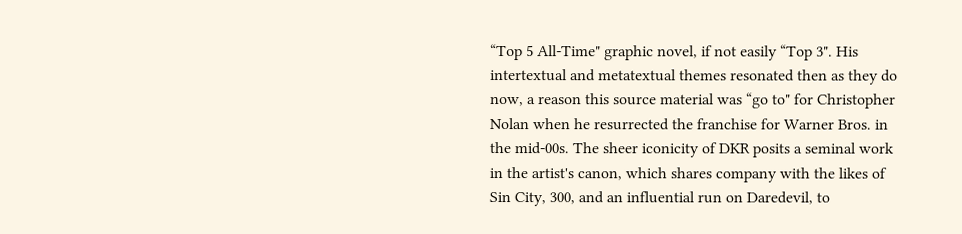“Top 5 All-Time" graphic novel, if not easily “Top 3". His intertextual and metatextual themes resonated then as they do now, a reason this source material was “go to" for Christopher Nolan when he resurrected the franchise for Warner Bros. in the mid-00s. The sheer iconicity of DKR posits a seminal work in the artist's canon, which shares company with the likes of Sin City, 300, and an influential run on Daredevil, to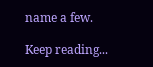name a few.

Keep reading...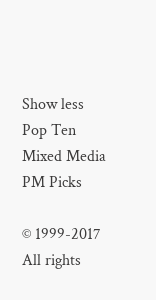Show less
Pop Ten
Mixed Media
PM Picks

© 1999-2017 All rights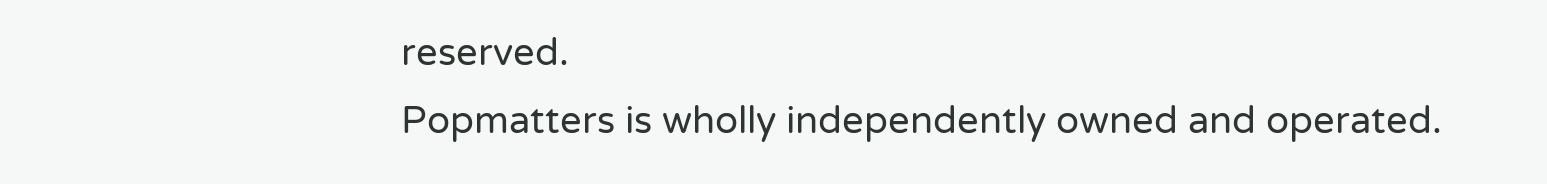reserved.
Popmatters is wholly independently owned and operated.